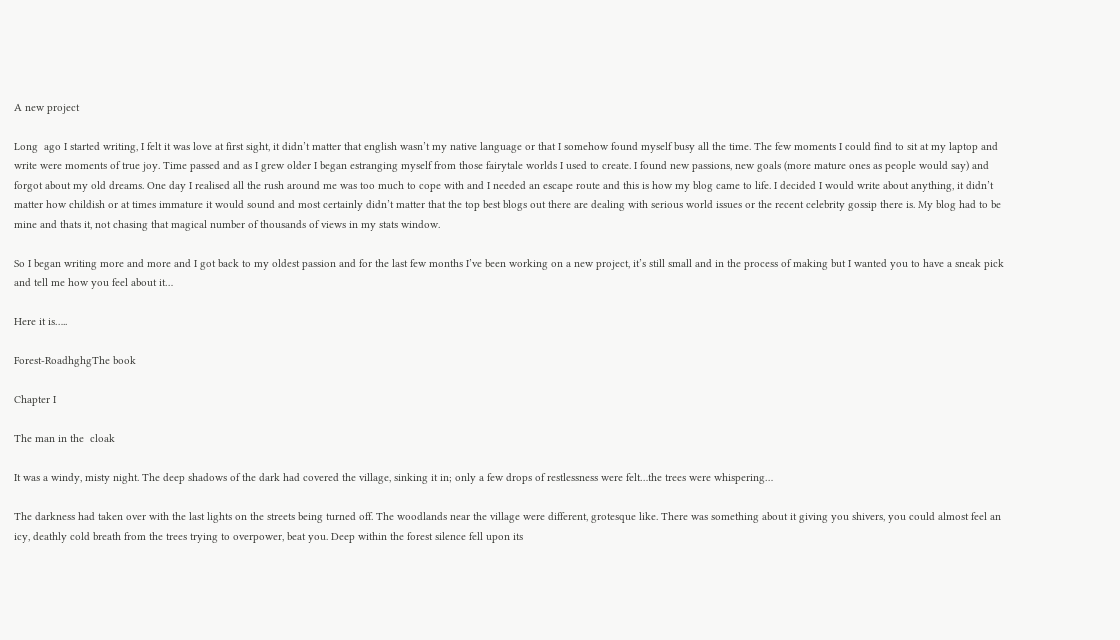A new project

Long  ago I started writing, I felt it was love at first sight, it didn’t matter that english wasn’t my native language or that I somehow found myself busy all the time. The few moments I could find to sit at my laptop and write were moments of true joy. Time passed and as I grew older I began estranging myself from those fairytale worlds I used to create. I found new passions, new goals (more mature ones as people would say) and forgot about my old dreams. One day I realised all the rush around me was too much to cope with and I needed an escape route and this is how my blog came to life. I decided I would write about anything, it didn’t matter how childish or at times immature it would sound and most certainly didn’t matter that the top best blogs out there are dealing with serious world issues or the recent celebrity gossip there is. My blog had to be mine and thats it, not chasing that magical number of thousands of views in my stats window.

So I began writing more and more and I got back to my oldest passion and for the last few months I’ve been working on a new project, it’s still small and in the process of making but I wanted you to have a sneak pick and tell me how you feel about it…

Here it is…..

Forest-RoadhghgThe book

Chapter I

The man in the  cloak

It was a windy, misty night. The deep shadows of the dark had covered the village, sinking it in; only a few drops of restlessness were felt…the trees were whispering…

The darkness had taken over with the last lights on the streets being turned off. The woodlands near the village were different, grotesque like. There was something about it giving you shivers, you could almost feel an icy, deathly cold breath from the trees trying to overpower, beat you. Deep within the forest silence fell upon its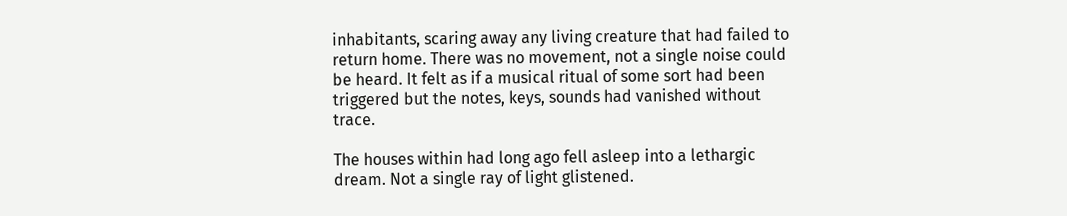inhabitants, scaring away any living creature that had failed to return home. There was no movement, not a single noise could be heard. It felt as if a musical ritual of some sort had been triggered but the notes, keys, sounds had vanished without trace.

The houses within had long ago fell asleep into a lethargic dream. Not a single ray of light glistened.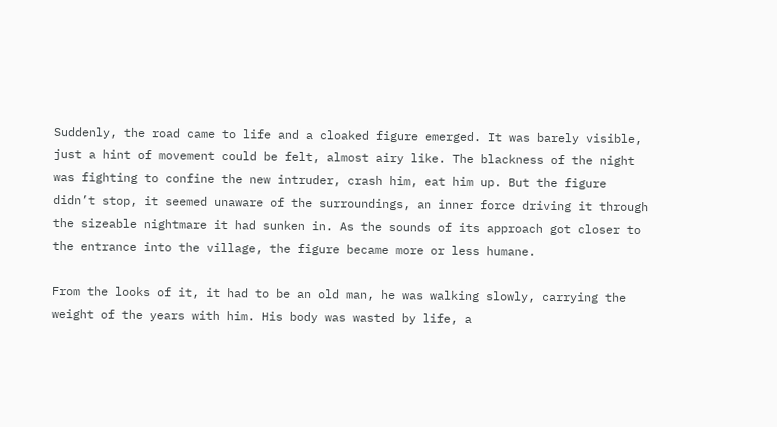Suddenly, the road came to life and a cloaked figure emerged. It was barely visible, just a hint of movement could be felt, almost airy like. The blackness of the night was fighting to confine the new intruder, crash him, eat him up. But the figure didn’t stop, it seemed unaware of the surroundings, an inner force driving it through the sizeable nightmare it had sunken in. As the sounds of its approach got closer to the entrance into the village, the figure became more or less humane.

From the looks of it, it had to be an old man, he was walking slowly, carrying the weight of the years with him. His body was wasted by life, a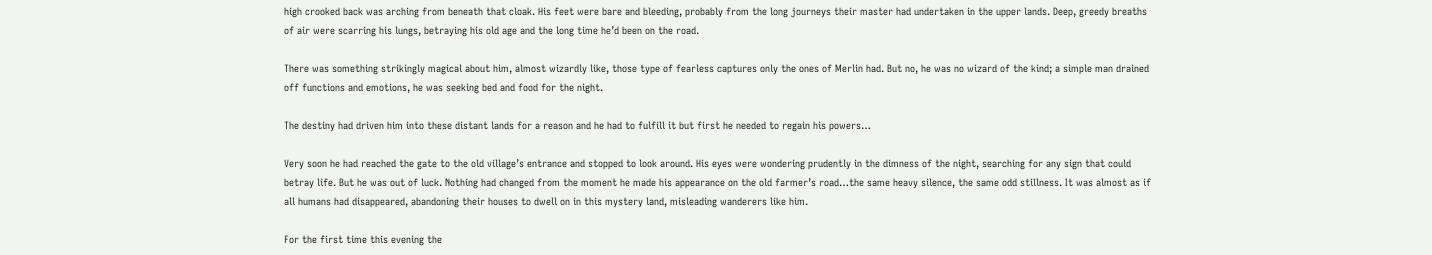high crooked back was arching from beneath that cloak. His feet were bare and bleeding, probably from the long journeys their master had undertaken in the upper lands. Deep, greedy breaths of air were scarring his lungs, betraying his old age and the long time he’d been on the road.

There was something strikingly magical about him, almost wizardly like, those type of fearless captures only the ones of Merlin had. But no, he was no wizard of the kind; a simple man drained off functions and emotions, he was seeking bed and food for the night.

The destiny had driven him into these distant lands for a reason and he had to fulfill it but first he needed to regain his powers…

Very soon he had reached the gate to the old village’s entrance and stopped to look around. His eyes were wondering prudently in the dimness of the night, searching for any sign that could betray life. But he was out of luck. Nothing had changed from the moment he made his appearance on the old farmer’s road…the same heavy silence, the same odd stillness. It was almost as if all humans had disappeared, abandoning their houses to dwell on in this mystery land, misleading wanderers like him.

For the first time this evening the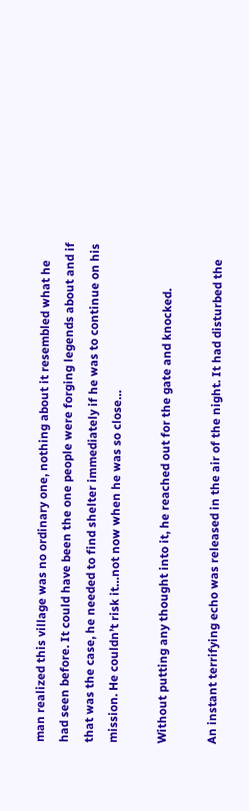man realized this village was no ordinary one, nothing about it resembled what he had seen before. It could have been the one people were forging legends about and if that was the case, he needed to find shelter immediately if he was to continue on his mission. He couldn’t risk it…not now when he was so close…

Without putting any thought into it, he reached out for the gate and knocked.

An instant terrifying echo was released in the air of the night. It had disturbed the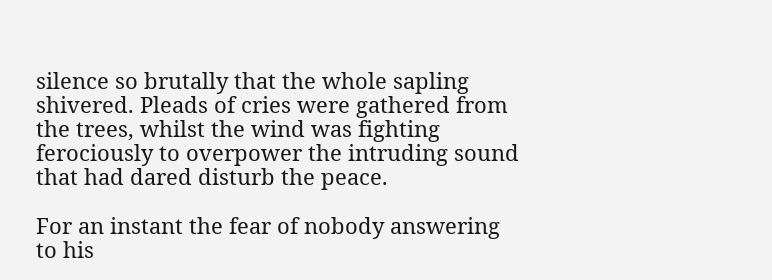silence so brutally that the whole sapling shivered. Pleads of cries were gathered from the trees, whilst the wind was fighting ferociously to overpower the intruding sound that had dared disturb the peace.

For an instant the fear of nobody answering to his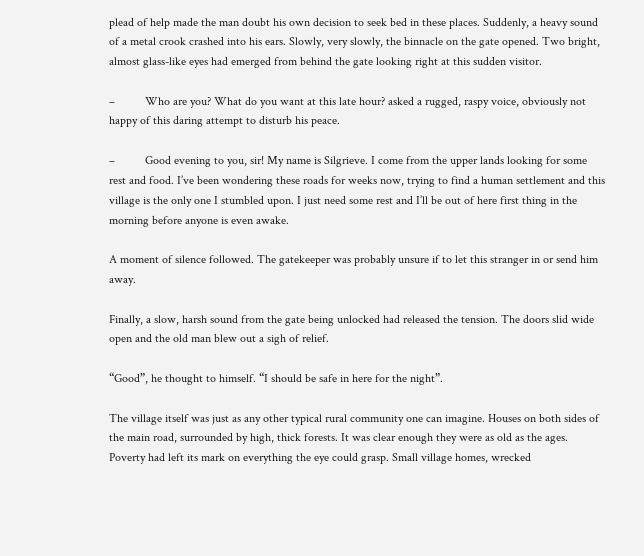plead of help made the man doubt his own decision to seek bed in these places. Suddenly, a heavy sound of a metal crook crashed into his ears. Slowly, very slowly, the binnacle on the gate opened. Two bright, almost glass-like eyes had emerged from behind the gate looking right at this sudden visitor.

–          Who are you? What do you want at this late hour? asked a rugged, raspy voice, obviously not happy of this daring attempt to disturb his peace.

–          Good evening to you, sir! My name is Silgrieve. I come from the upper lands looking for some rest and food. I’ve been wondering these roads for weeks now, trying to find a human settlement and this village is the only one I stumbled upon. I just need some rest and I’ll be out of here first thing in the morning before anyone is even awake.

A moment of silence followed. The gatekeeper was probably unsure if to let this stranger in or send him away.

Finally, a slow, harsh sound from the gate being unlocked had released the tension. The doors slid wide open and the old man blew out a sigh of relief.

“Good”, he thought to himself. “I should be safe in here for the night”.

The village itself was just as any other typical rural community one can imagine. Houses on both sides of the main road, surrounded by high, thick forests. It was clear enough they were as old as the ages. Poverty had left its mark on everything the eye could grasp. Small village homes, wrecked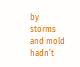by storms and mold hadn’t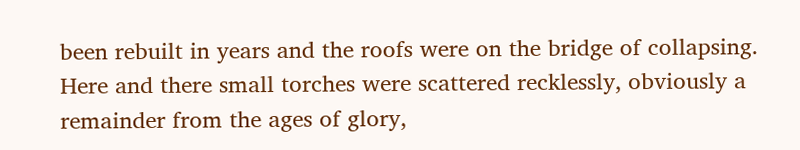been rebuilt in years and the roofs were on the bridge of collapsing. Here and there small torches were scattered recklessly, obviously a remainder from the ages of glory,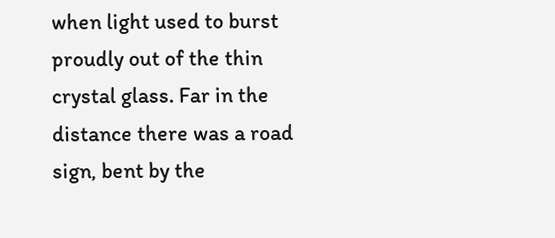when light used to burst proudly out of the thin crystal glass. Far in the distance there was a road sign, bent by the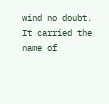wind no doubt. It carried the name of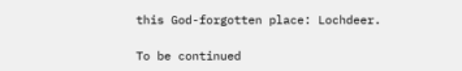this God-forgotten place: Lochdeer.

To be continued